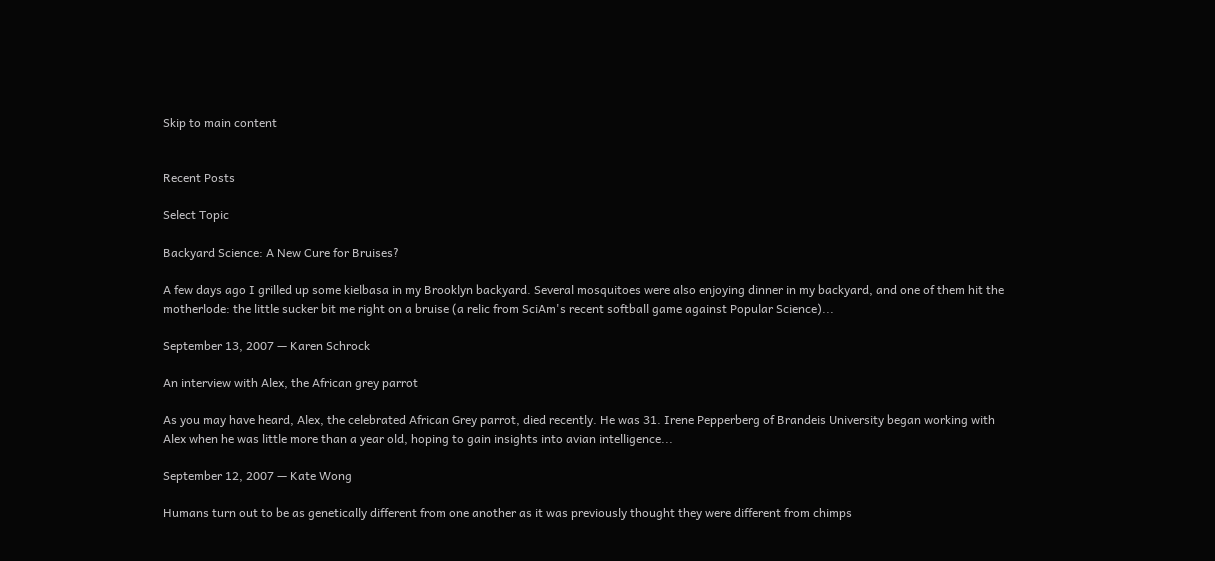Skip to main content


Recent Posts

Select Topic

Backyard Science: A New Cure for Bruises?

A few days ago I grilled up some kielbasa in my Brooklyn backyard. Several mosquitoes were also enjoying dinner in my backyard, and one of them hit the motherlode: the little sucker bit me right on a bruise (a relic from SciAm's recent softball game against Popular Science)...

September 13, 2007 — Karen Schrock

An interview with Alex, the African grey parrot

As you may have heard, Alex, the celebrated African Grey parrot, died recently. He was 31. Irene Pepperberg of Brandeis University began working with Alex when he was little more than a year old, hoping to gain insights into avian intelligence...

September 12, 2007 — Kate Wong

Humans turn out to be as genetically different from one another as it was previously thought they were different from chimps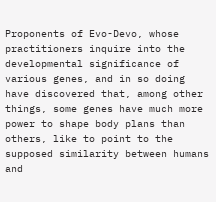Proponents of Evo-Devo, whose practitioners inquire into the developmental significance of various genes, and in so doing have discovered that, among other things, some genes have much more power to shape body plans than others, like to point to the supposed similarity between humans and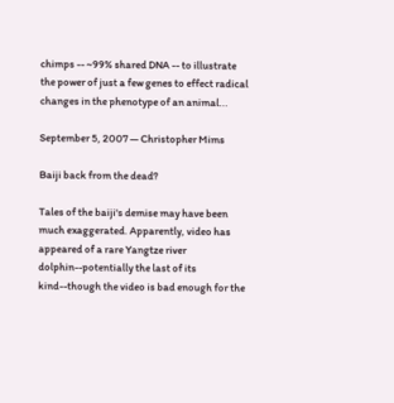chimps -- ~99% shared DNA -- to illustrate the power of just a few genes to effect radical changes in the phenotype of an animal...

September 5, 2007 — Christopher Mims

Baiji back from the dead?

Tales of the baiji's demise may have been much exaggerated. Apparently, video has appeared of a rare Yangtze river dolphin--potentially the last of its kind--though the video is bad enough for the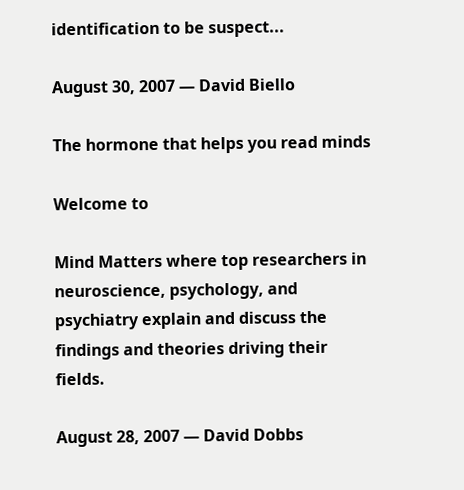identification to be suspect...

August 30, 2007 — David Biello

The hormone that helps you read minds

Welcome to

Mind Matters where top researchers in neuroscience, psychology, and psychiatry explain and discuss the findings and theories driving their fields.

August 28, 2007 — David Dobbs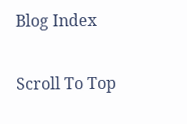Blog Index

Scroll To Top